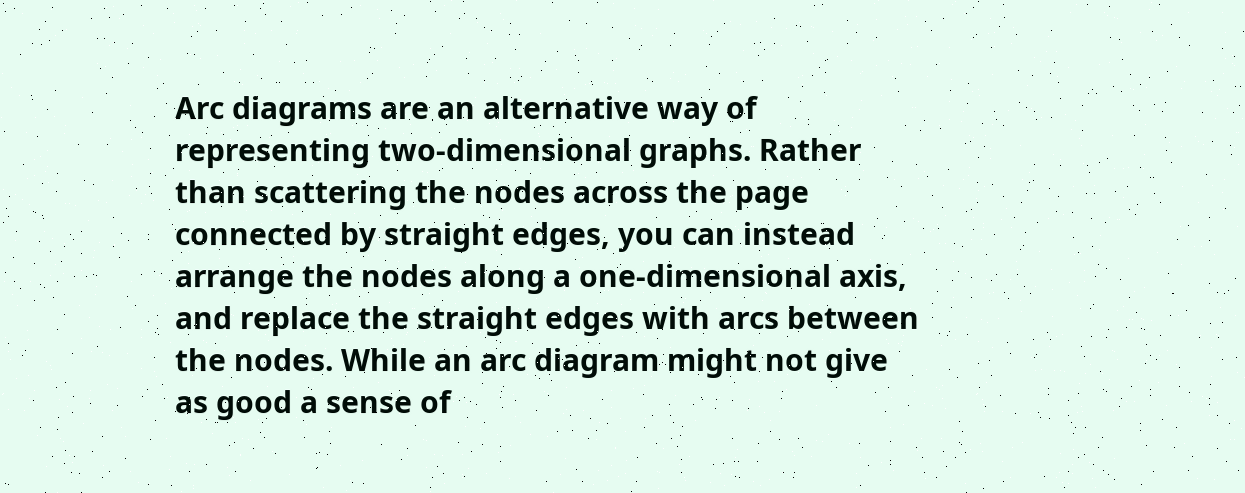Arc diagrams are an alternative way of representing two-dimensional graphs. Rather than scattering the nodes across the page connected by straight edges, you can instead arrange the nodes along a one-dimensional axis, and replace the straight edges with arcs between the nodes. While an arc diagram might not give as good a sense of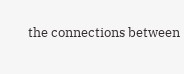the connections between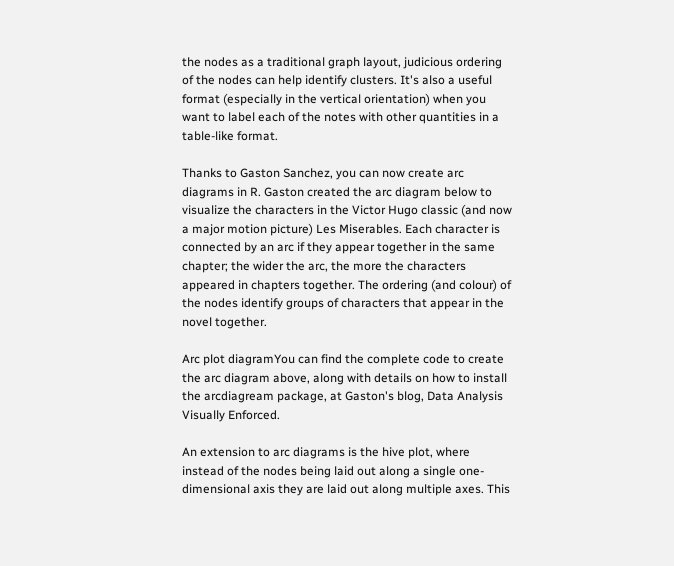the nodes as a traditional graph layout, judicious ordering of the nodes can help identify clusters. It's also a useful format (especially in the vertical orientation) when you want to label each of the notes with other quantities in a table-like format.

Thanks to Gaston Sanchez, you can now create arc diagrams in R. Gaston created the arc diagram below to visualize the characters in the Victor Hugo classic (and now a major motion picture) Les Miserables. Each character is connected by an arc if they appear together in the same chapter; the wider the arc, the more the characters appeared in chapters together. The ordering (and colour) of the nodes identify groups of characters that appear in the novel together.

Arc plot diagramYou can find the complete code to create the arc diagram above, along with details on how to install the arcdiagream package, at Gaston's blog, Data Analysis Visually Enforced.

An extension to arc diagrams is the hive plot, where instead of the nodes being laid out along a single one-dimensional axis they are laid out along multiple axes. This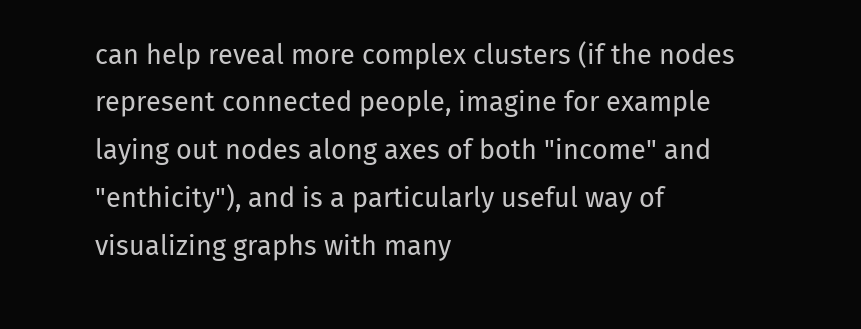can help reveal more complex clusters (if the nodes represent connected people, imagine for example laying out nodes along axes of both "income" and "enthicity"), and is a particularly useful way of visualizing graphs with many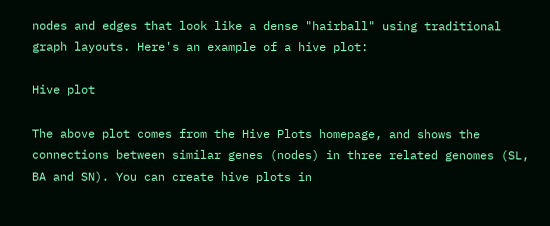nodes and edges that look like a dense "hairball" using traditional graph layouts. Here's an example of a hive plot:

Hive plot

The above plot comes from the Hive Plots homepage, and shows the connections between similar genes (nodes) in three related genomes (SL, BA and SN). You can create hive plots in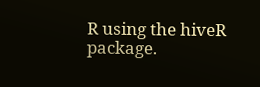R using the hiveR package.